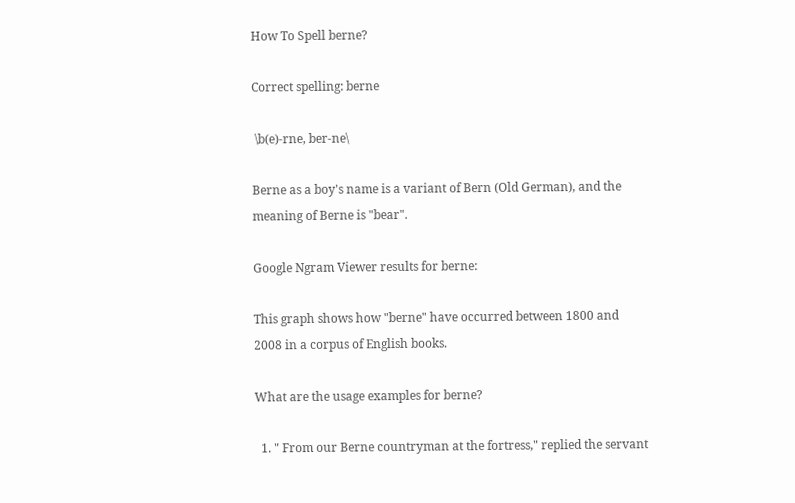How To Spell berne?

Correct spelling: berne

 \b(e)-rne, ber-ne\

Berne as a boy's name is a variant of Bern (Old German), and the meaning of Berne is "bear".

Google Ngram Viewer results for berne:

This graph shows how "berne" have occurred between 1800 and 2008 in a corpus of English books.

What are the usage examples for berne?

  1. " From our Berne countryman at the fortress," replied the servant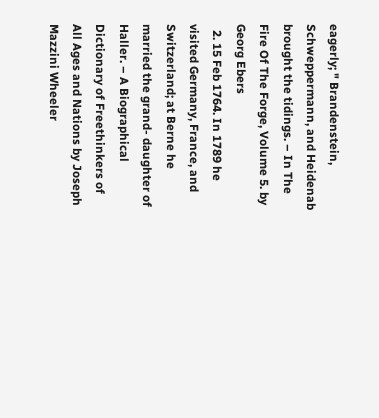eagerly; " Brandenstein, Schweppermann, and Heidenab brought the tidings. – In The Fire Of The Forge, Volume 5. by Georg Ebers
  2. 15 Feb 1764. In 1789 he visited Germany, France, and Switzerland; at Berne he married the grand- daughter of Haller. – A Biographical Dictionary of Freethinkers of All Ages and Nations by Joseph Mazzini Wheeler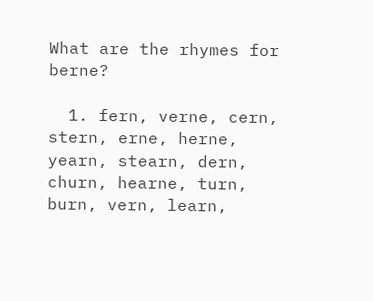What are the rhymes for berne?

  1. fern, verne, cern, stern, erne, herne, yearn, stearn, dern, churn, hearne, turn, burn, vern, learn,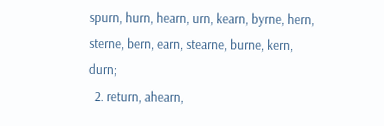spurn, hurn, hearn, urn, kearn, byrne, hern, sterne, bern, earn, stearne, burne, kern, durn;
  2. return, ahearn,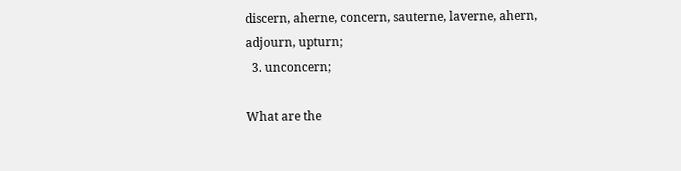discern, aherne, concern, sauterne, laverne, ahern, adjourn, upturn;
  3. unconcern;

What are the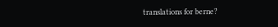translations for berne?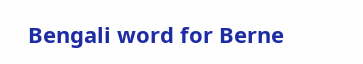Bengali word for Berne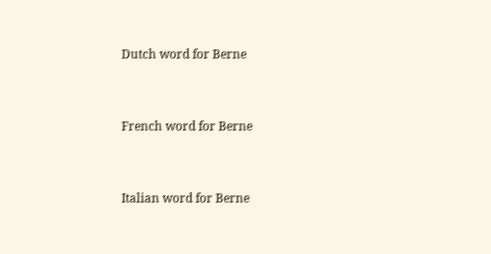Dutch word for Berne


French word for Berne


Italian word for Berne